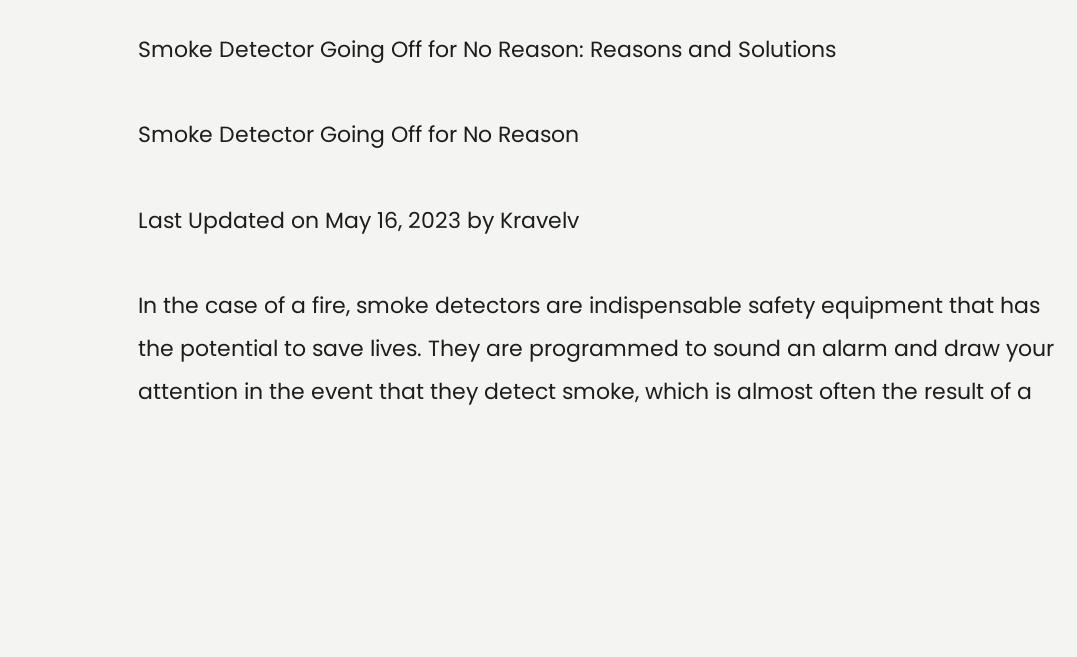Smoke Detector Going Off for No Reason: Reasons and Solutions

Smoke Detector Going Off for No Reason

Last Updated on May 16, 2023 by Kravelv

In the case of a fire, smoke detectors are indispensable safety equipment that has the potential to save lives. They are programmed to sound an alarm and draw your attention in the event that they detect smoke, which is almost often the result of a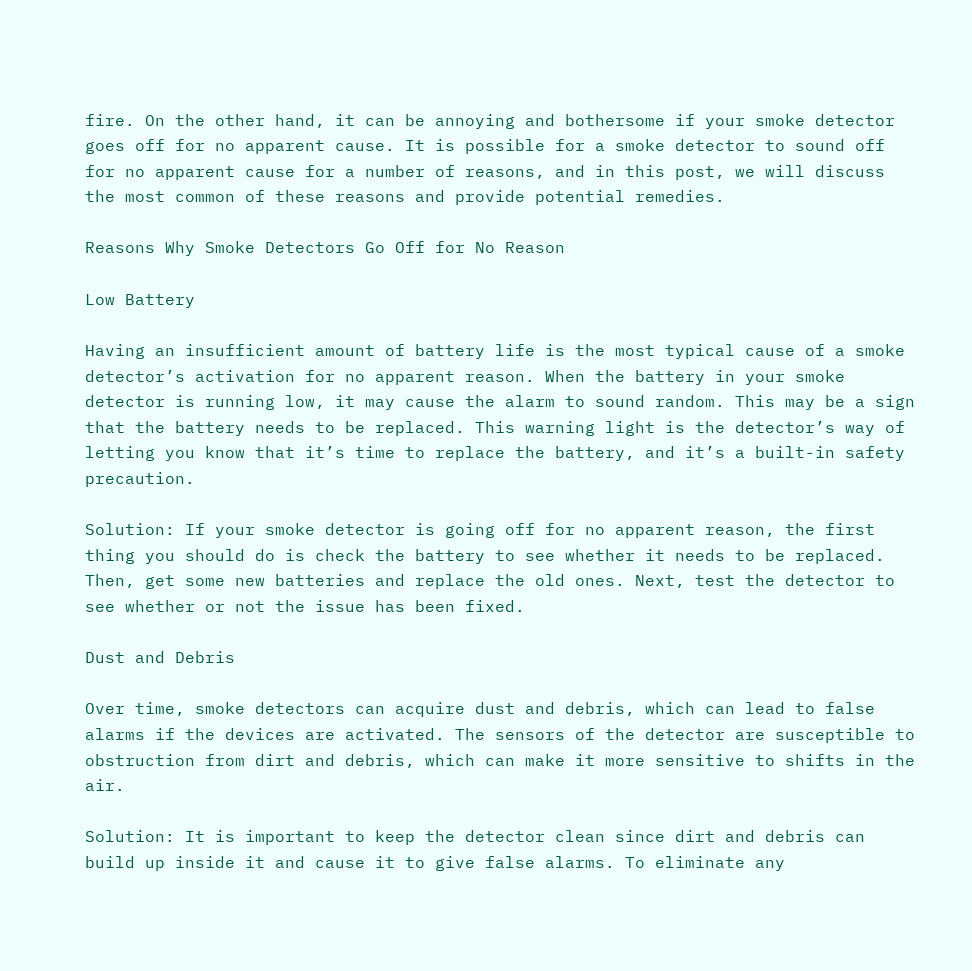fire. On the other hand, it can be annoying and bothersome if your smoke detector goes off for no apparent cause. It is possible for a smoke detector to sound off for no apparent cause for a number of reasons, and in this post, we will discuss the most common of these reasons and provide potential remedies.

Reasons Why Smoke Detectors Go Off for No Reason

Low Battery

Having an insufficient amount of battery life is the most typical cause of a smoke detector’s activation for no apparent reason. When the battery in your smoke detector is running low, it may cause the alarm to sound random. This may be a sign that the battery needs to be replaced. This warning light is the detector’s way of letting you know that it’s time to replace the battery, and it’s a built-in safety precaution.

Solution: If your smoke detector is going off for no apparent reason, the first thing you should do is check the battery to see whether it needs to be replaced. Then, get some new batteries and replace the old ones. Next, test the detector to see whether or not the issue has been fixed.

Dust and Debris

Over time, smoke detectors can acquire dust and debris, which can lead to false alarms if the devices are activated. The sensors of the detector are susceptible to obstruction from dirt and debris, which can make it more sensitive to shifts in the air.

Solution: It is important to keep the detector clean since dirt and debris can build up inside it and cause it to give false alarms. To eliminate any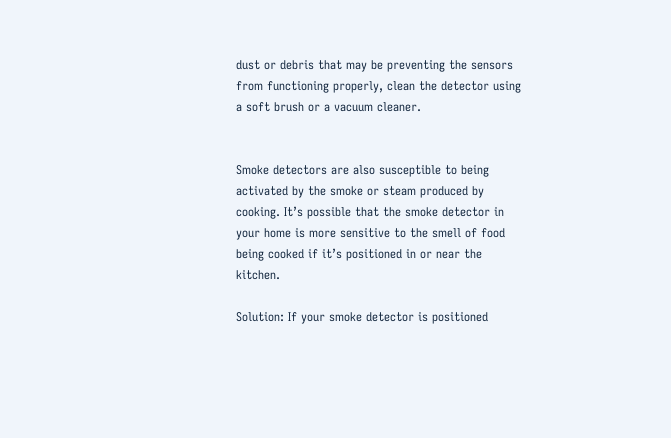dust or debris that may be preventing the sensors from functioning properly, clean the detector using a soft brush or a vacuum cleaner.


Smoke detectors are also susceptible to being activated by the smoke or steam produced by cooking. It’s possible that the smoke detector in your home is more sensitive to the smell of food being cooked if it’s positioned in or near the kitchen.

Solution: If your smoke detector is positioned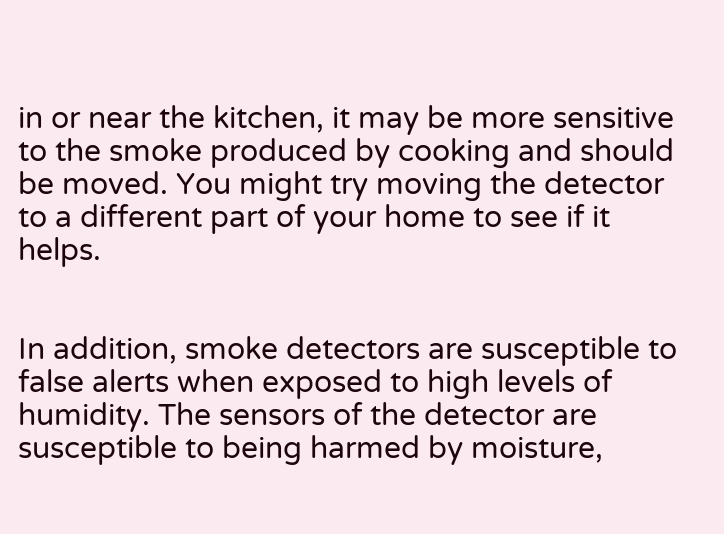in or near the kitchen, it may be more sensitive to the smoke produced by cooking and should be moved. You might try moving the detector to a different part of your home to see if it helps.


In addition, smoke detectors are susceptible to false alerts when exposed to high levels of humidity. The sensors of the detector are susceptible to being harmed by moisture,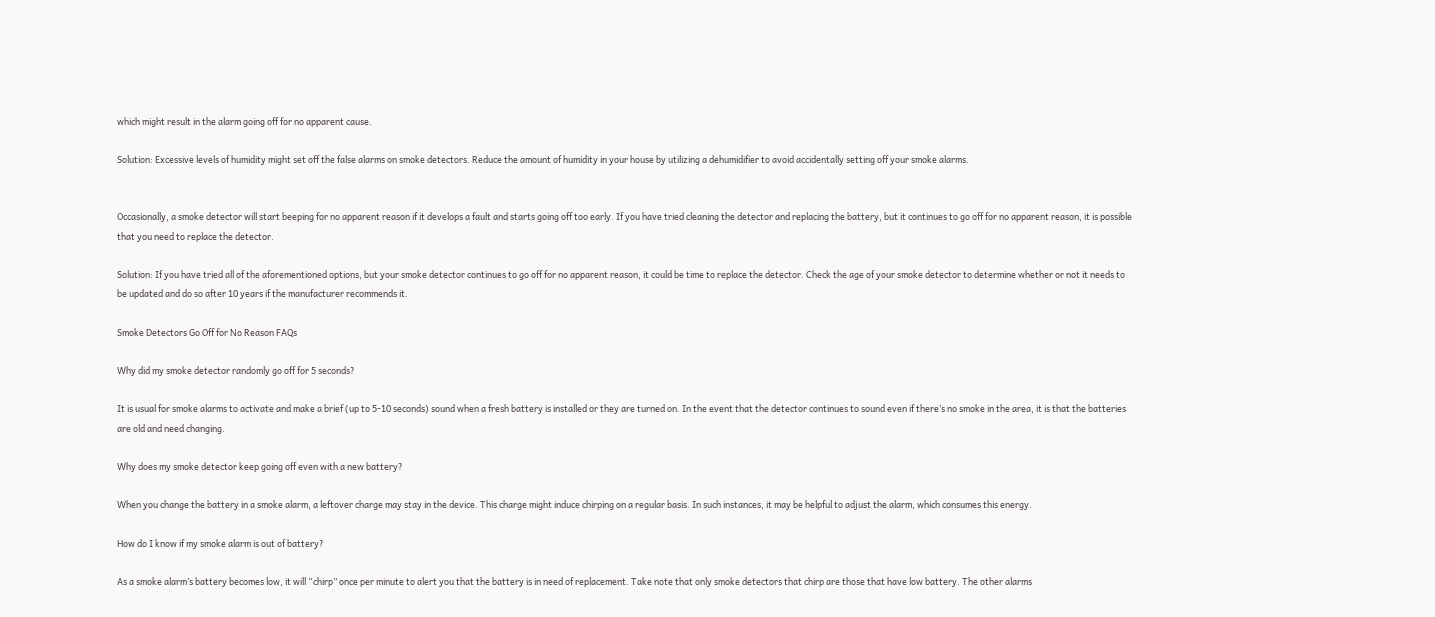which might result in the alarm going off for no apparent cause.

Solution: Excessive levels of humidity might set off the false alarms on smoke detectors. Reduce the amount of humidity in your house by utilizing a dehumidifier to avoid accidentally setting off your smoke alarms.


Occasionally, a smoke detector will start beeping for no apparent reason if it develops a fault and starts going off too early. If you have tried cleaning the detector and replacing the battery, but it continues to go off for no apparent reason, it is possible that you need to replace the detector.

Solution: If you have tried all of the aforementioned options, but your smoke detector continues to go off for no apparent reason, it could be time to replace the detector. Check the age of your smoke detector to determine whether or not it needs to be updated and do so after 10 years if the manufacturer recommends it.

Smoke Detectors Go Off for No Reason FAQs

Why did my smoke detector randomly go off for 5 seconds?

It is usual for smoke alarms to activate and make a brief (up to 5-10 seconds) sound when a fresh battery is installed or they are turned on. In the event that the detector continues to sound even if there’s no smoke in the area, it is that the batteries are old and need changing.

Why does my smoke detector keep going off even with a new battery?

When you change the battery in a smoke alarm, a leftover charge may stay in the device. This charge might induce chirping on a regular basis. In such instances, it may be helpful to adjust the alarm, which consumes this energy.

How do I know if my smoke alarm is out of battery?

As a smoke alarm’s battery becomes low, it will “chirp” once per minute to alert you that the battery is in need of replacement. Take note that only smoke detectors that chirp are those that have low battery. The other alarms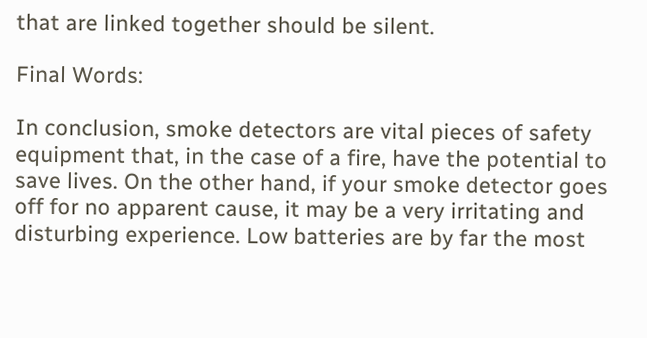that are linked together should be silent.

Final Words:

In conclusion, smoke detectors are vital pieces of safety equipment that, in the case of a fire, have the potential to save lives. On the other hand, if your smoke detector goes off for no apparent cause, it may be a very irritating and disturbing experience. Low batteries are by far the most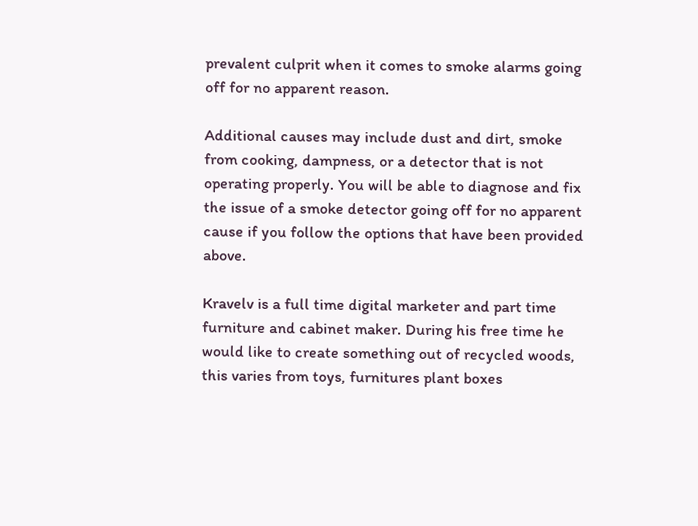prevalent culprit when it comes to smoke alarms going off for no apparent reason.

Additional causes may include dust and dirt, smoke from cooking, dampness, or a detector that is not operating properly. You will be able to diagnose and fix the issue of a smoke detector going off for no apparent cause if you follow the options that have been provided above.

Kravelv is a full time digital marketer and part time furniture and cabinet maker. During his free time he would like to create something out of recycled woods, this varies from toys, furnitures plant boxes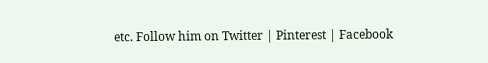etc. Follow him on Twitter | Pinterest | Facebook